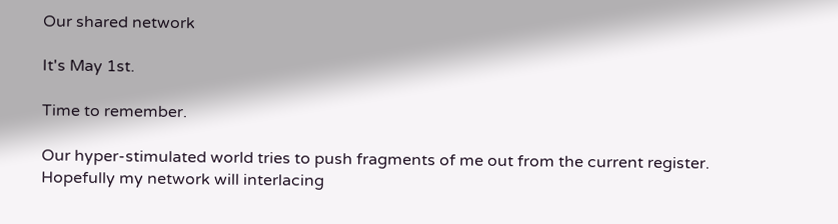Our shared network

It's May 1st.

Time to remember.

Our hyper-stimulated world tries to push fragments of me out from the current register. Hopefully my network will interlacing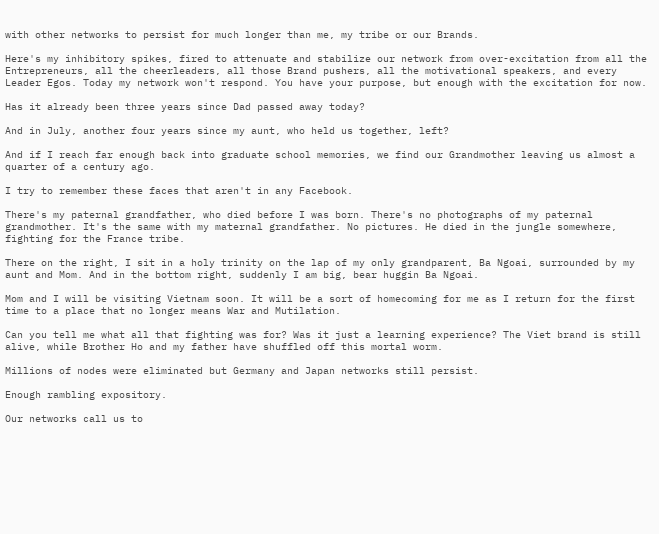with other networks to persist for much longer than me, my tribe or our Brands.

Here's my inhibitory spikes, fired to attenuate and stabilize our network from over-excitation from all the Entrepreneurs, all the cheerleaders, all those Brand pushers, all the motivational speakers, and every Leader Egos. Today my network won't respond. You have your purpose, but enough with the excitation for now.

Has it already been three years since Dad passed away today?

And in July, another four years since my aunt, who held us together, left?

And if I reach far enough back into graduate school memories, we find our Grandmother leaving us almost a quarter of a century ago.

I try to remember these faces that aren't in any Facebook.

There's my paternal grandfather, who died before I was born. There's no photographs of my paternal grandmother. It's the same with my maternal grandfather. No pictures. He died in the jungle somewhere, fighting for the France tribe.

There on the right, I sit in a holy trinity on the lap of my only grandparent, Ba Ngoai, surrounded by my aunt and Mom. And in the bottom right, suddenly I am big, bear huggin Ba Ngoai.

Mom and I will be visiting Vietnam soon. It will be a sort of homecoming for me as I return for the first time to a place that no longer means War and Mutilation.

Can you tell me what all that fighting was for? Was it just a learning experience? The Viet brand is still alive, while Brother Ho and my father have shuffled off this mortal worm.

Millions of nodes were eliminated but Germany and Japan networks still persist.

Enough rambling expository.

Our networks call us to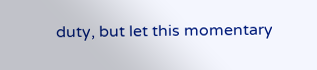duty, but let this momentary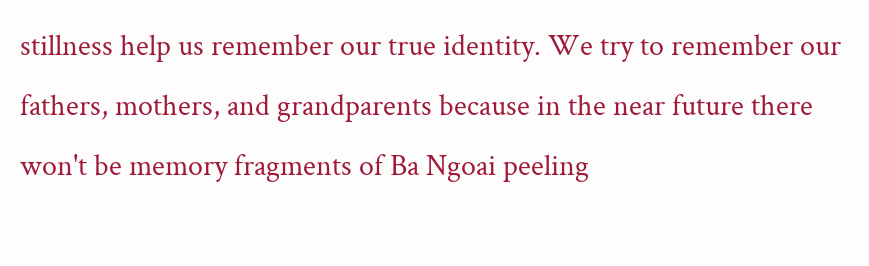stillness help us remember our true identity. We try to remember our fathers, mothers, and grandparents because in the near future there won't be memory fragments of Ba Ngoai peeling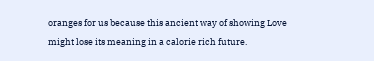oranges for us because this ancient way of showing Love might lose its meaning in a calorie rich future.